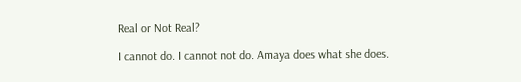Real or Not Real?

I cannot do. I cannot not do. Amaya does what she does.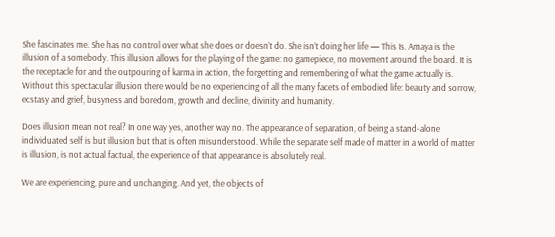She fascinates me. She has no control over what she does or doesn’t do. She isn’t doing her life — This Is. Amaya is the illusion of a somebody. This illusion allows for the playing of the game: no gamepiece, no movement around the board. It is the receptacle for and the outpouring of karma in action, the forgetting and remembering of what the game actually is. Without this spectacular illusion there would be no experiencing of all the many facets of embodied life: beauty and sorrow, ecstasy and grief, busyness and boredom, growth and decline, divinity and humanity.

Does illusion mean not real? In one way yes, another way no. The appearance of separation, of being a stand-alone individuated self is but illusion but that is often misunderstood. While the separate self made of matter in a world of matter is illusion, is not actual factual, the experience of that appearance is absolutely real.

We are experiencing, pure and unchanging. And yet, the objects of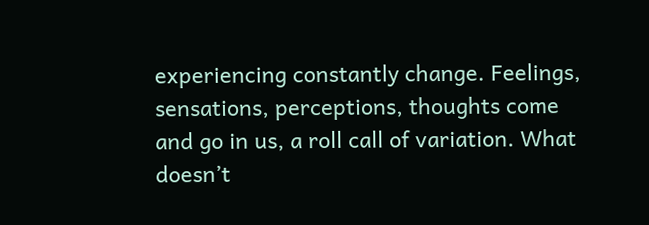experiencing constantly change. Feelings, sensations, perceptions, thoughts come and go in us, a roll call of variation. What doesn’t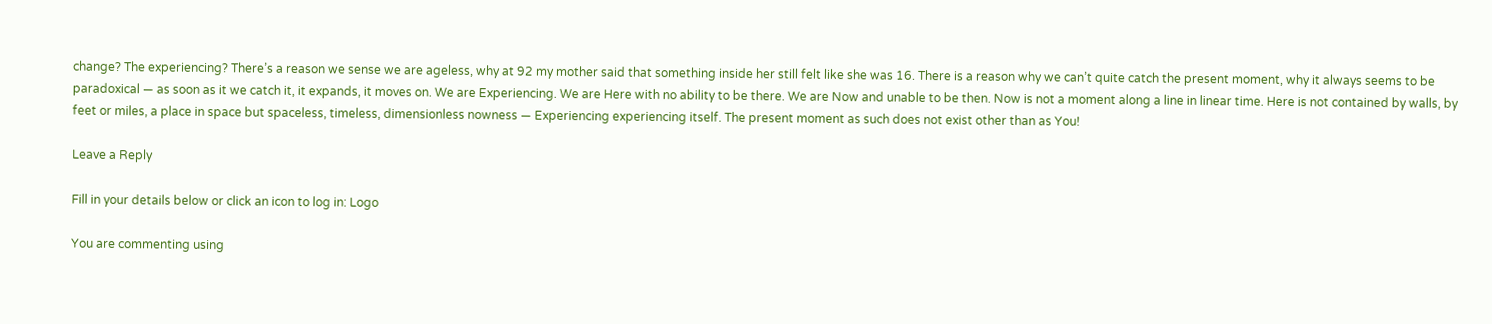change? The experiencing? There’s a reason we sense we are ageless, why at 92 my mother said that something inside her still felt like she was 16. There is a reason why we can’t quite catch the present moment, why it always seems to be paradoxical — as soon as it we catch it, it expands, it moves on. We are Experiencing. We are Here with no ability to be there. We are Now and unable to be then. Now is not a moment along a line in linear time. Here is not contained by walls, by feet or miles, a place in space but spaceless, timeless, dimensionless nowness — Experiencing experiencing itself. The present moment as such does not exist other than as You!

Leave a Reply

Fill in your details below or click an icon to log in: Logo

You are commenting using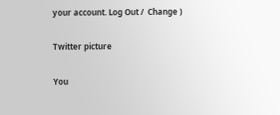your account. Log Out /  Change )

Twitter picture

You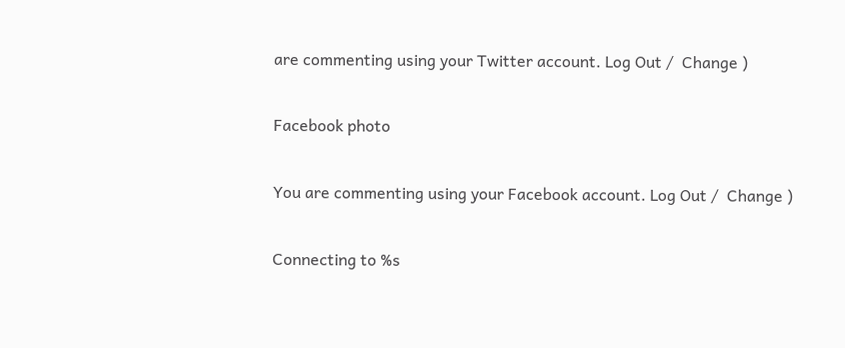are commenting using your Twitter account. Log Out /  Change )

Facebook photo

You are commenting using your Facebook account. Log Out /  Change )

Connecting to %s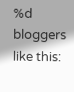%d bloggers like this: